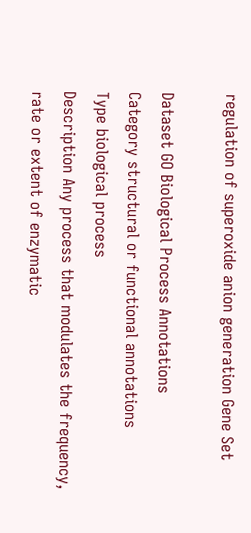regulation of superoxide anion generation Gene Set

Dataset GO Biological Process Annotations
Category structural or functional annotations
Type biological process
Description Any process that modulates the frequency, rate or extent of enzymatic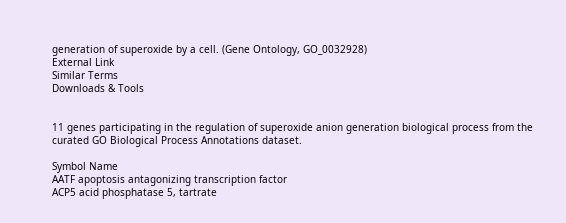generation of superoxide by a cell. (Gene Ontology, GO_0032928)
External Link
Similar Terms
Downloads & Tools


11 genes participating in the regulation of superoxide anion generation biological process from the curated GO Biological Process Annotations dataset.

Symbol Name
AATF apoptosis antagonizing transcription factor
ACP5 acid phosphatase 5, tartrate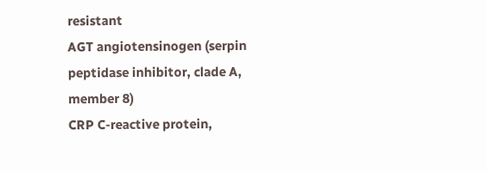resistant
AGT angiotensinogen (serpin peptidase inhibitor, clade A, member 8)
CRP C-reactive protein,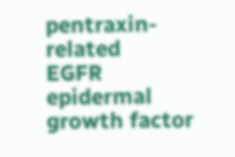pentraxin-related
EGFR epidermal growth factor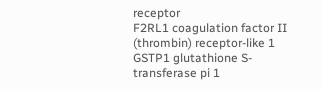receptor
F2RL1 coagulation factor II (thrombin) receptor-like 1
GSTP1 glutathione S-transferase pi 1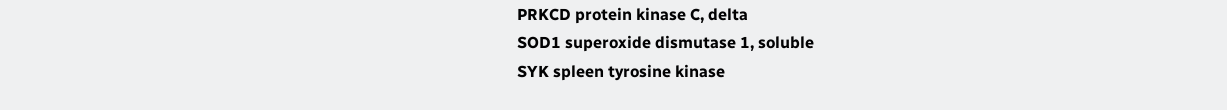PRKCD protein kinase C, delta
SOD1 superoxide dismutase 1, soluble
SYK spleen tyrosine kinase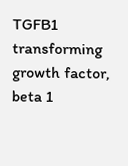TGFB1 transforming growth factor, beta 1